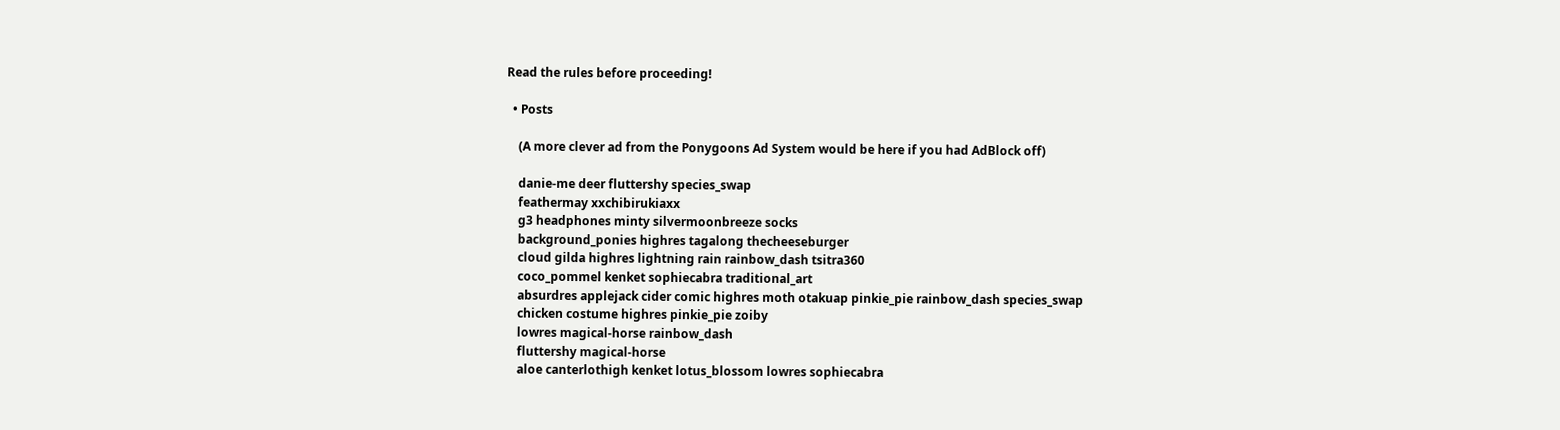Read the rules before proceeding!

  • Posts

    (A more clever ad from the Ponygoons Ad System would be here if you had AdBlock off)

    danie-me deer fluttershy species_swap
    feathermay xxchibirukiaxx
    g3 headphones minty silvermoonbreeze socks
    background_ponies highres tagalong thecheeseburger
    cloud gilda highres lightning rain rainbow_dash tsitra360
    coco_pommel kenket sophiecabra traditional_art
    absurdres applejack cider comic highres moth otakuap pinkie_pie rainbow_dash species_swap
    chicken costume highres pinkie_pie zoiby
    lowres magical-horse rainbow_dash
    fluttershy magical-horse
    aloe canterlothigh kenket lotus_blossom lowres sophiecabra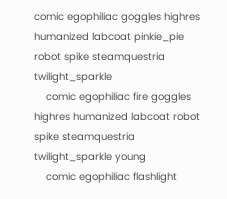comic egophiliac goggles highres humanized labcoat pinkie_pie robot spike steamquestria twilight_sparkle
    comic egophiliac fire goggles highres humanized labcoat robot spike steamquestria twilight_sparkle young
    comic egophiliac flashlight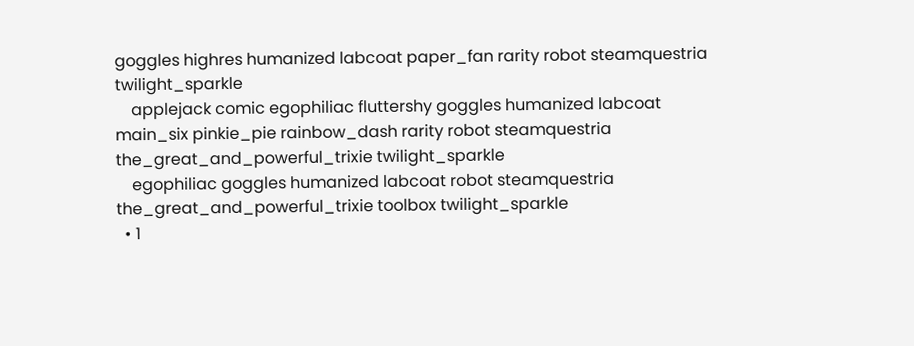goggles highres humanized labcoat paper_fan rarity robot steamquestria twilight_sparkle
    applejack comic egophiliac fluttershy goggles humanized labcoat main_six pinkie_pie rainbow_dash rarity robot steamquestria the_great_and_powerful_trixie twilight_sparkle
    egophiliac goggles humanized labcoat robot steamquestria the_great_and_powerful_trixie toolbox twilight_sparkle
  • 1